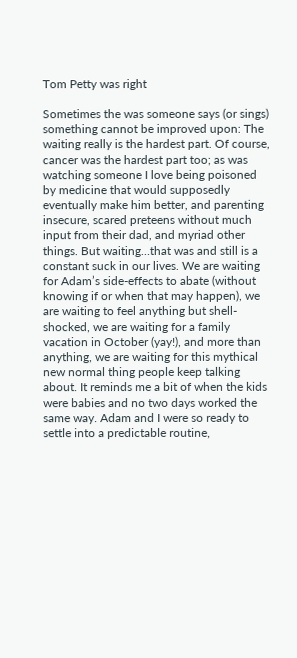Tom Petty was right

Sometimes the was someone says (or sings) something cannot be improved upon: The waiting really is the hardest part. Of course, cancer was the hardest part too; as was watching someone I love being poisoned by medicine that would supposedly eventually make him better, and parenting insecure, scared preteens without much input from their dad, and myriad other things. But waiting…that was and still is a constant suck in our lives. We are waiting for Adam’s side-effects to abate (without knowing if or when that may happen), we are waiting to feel anything but shell-shocked, we are waiting for a family vacation in October (yay!), and more than anything, we are waiting for this mythical new normal thing people keep talking about. It reminds me a bit of when the kids were babies and no two days worked the same way. Adam and I were so ready to settle into a predictable routine,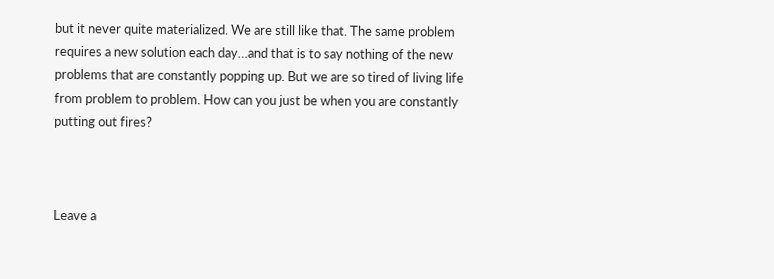but it never quite materialized. We are still like that. The same problem requires a new solution each day…and that is to say nothing of the new problems that are constantly popping up. But we are so tired of living life from problem to problem. How can you just be when you are constantly putting out fires?



Leave a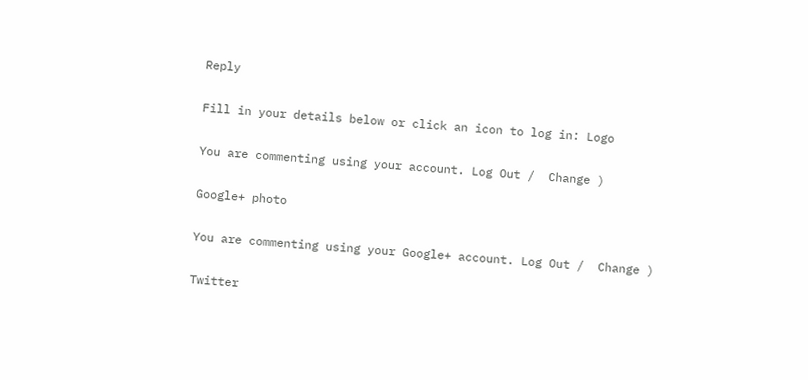Reply

Fill in your details below or click an icon to log in: Logo

You are commenting using your account. Log Out /  Change )

Google+ photo

You are commenting using your Google+ account. Log Out /  Change )

Twitter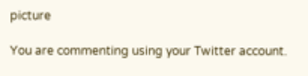picture

You are commenting using your Twitter account.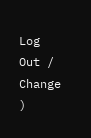Log Out /  Change )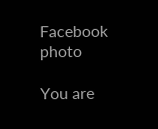Facebook photo

You are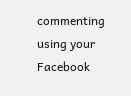commenting using your Facebook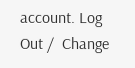account. Log Out /  Change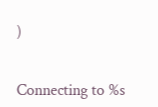)


Connecting to %s